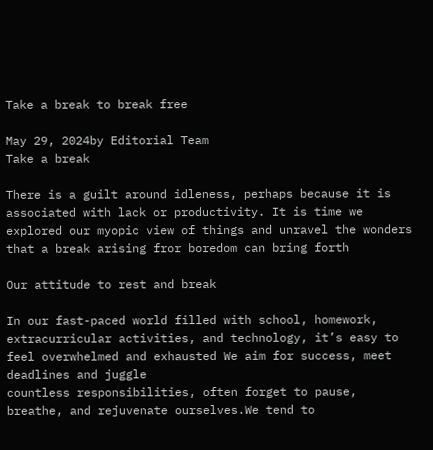Take a break to break free

May 29, 2024by Editorial Team
Take a break

There is a guilt around idleness, perhaps because it is associated with lack or productivity. It is time we explored our myopic view of things and unravel the wonders that a break arising fror boredom can bring forth

Our attitude to rest and break

In our fast-paced world filled with school, homework, extracurricular activities, and technology, it’s easy to feel overwhelmed and exhausted We aim for success, meet deadlines and juggle
countless responsibilities, often forget to pause, breathe, and rejuvenate ourselves.We tend to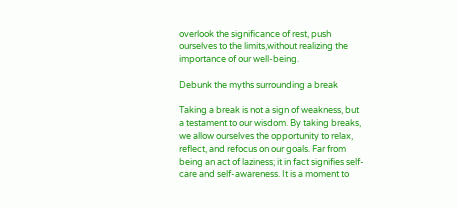overlook the significance of rest, push ourselves to the limits,without realizing the importance of our well-being.

Debunk the myths surrounding a break

Taking a break is not a sign of weakness, but a testament to our wisdom. By taking breaks, we allow ourselves the opportunity to relax, reflect, and refocus on our goals. Far from being an act of laziness; it in fact signifies self-care and self-awareness. It is a moment to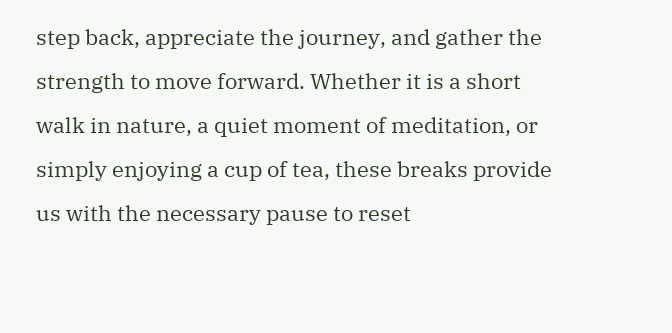step back, appreciate the journey, and gather the strength to move forward. Whether it is a short walk in nature, a quiet moment of meditation, or simply enjoying a cup of tea, these breaks provide us with the necessary pause to reset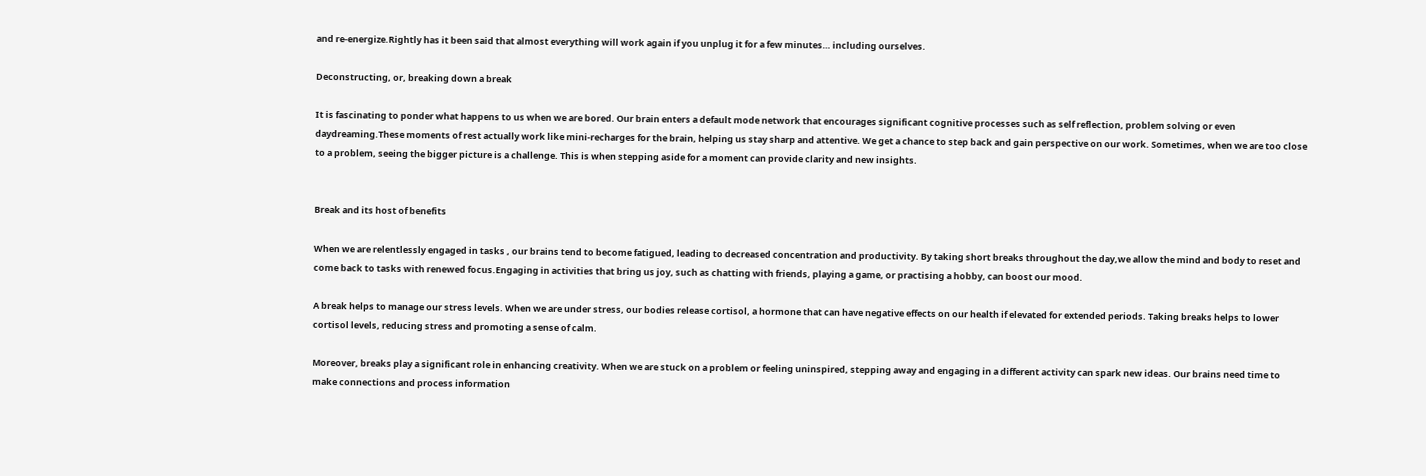and re-energize.Rightly has it been said that almost everything will work again if you unplug it for a few minutes… including ourselves.

Deconstructing, or, breaking down a break

It is fascinating to ponder what happens to us when we are bored. Our brain enters a default mode network that encourages significant cognitive processes such as self reflection, problem solving or even daydreaming.These moments of rest actually work like mini-recharges for the brain, helping us stay sharp and attentive. We get a chance to step back and gain perspective on our work. Sometimes, when we are too close to a problem, seeing the bigger picture is a challenge. This is when stepping aside for a moment can provide clarity and new insights.


Break and its host of benefits

When we are relentlessly engaged in tasks , our brains tend to become fatigued, leading to decreased concentration and productivity. By taking short breaks throughout the day,we allow the mind and body to reset and come back to tasks with renewed focus.Engaging in activities that bring us joy, such as chatting with friends, playing a game, or practising a hobby, can boost our mood.

A break helps to manage our stress levels. When we are under stress, our bodies release cortisol, a hormone that can have negative effects on our health if elevated for extended periods. Taking breaks helps to lower cortisol levels, reducing stress and promoting a sense of calm.

Moreover, breaks play a significant role in enhancing creativity. When we are stuck on a problem or feeling uninspired, stepping away and engaging in a different activity can spark new ideas. Our brains need time to make connections and process information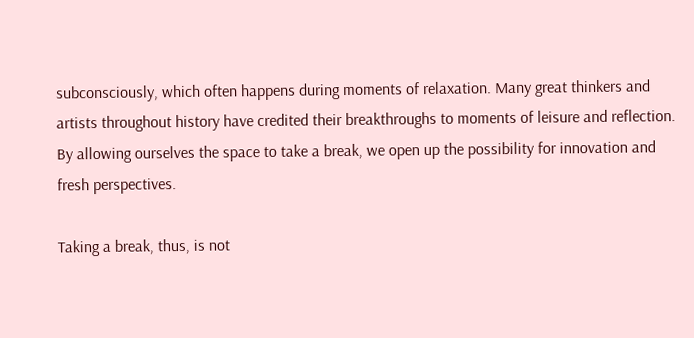subconsciously, which often happens during moments of relaxation. Many great thinkers and artists throughout history have credited their breakthroughs to moments of leisure and reflection. By allowing ourselves the space to take a break, we open up the possibility for innovation and fresh perspectives.

Taking a break, thus, is not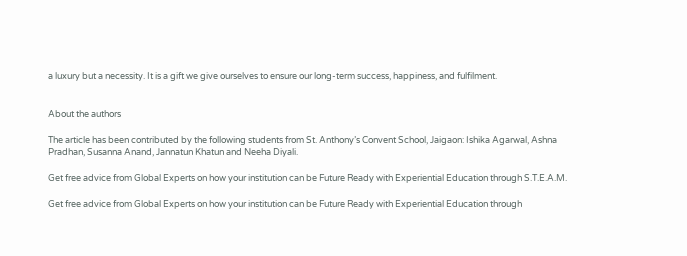a luxury but a necessity. It is a gift we give ourselves to ensure our long-term success, happiness, and fulfilment.


About the authors

The article has been contributed by the following students from St. Anthony’s Convent School, Jaigaon: Ishika Agarwal, Ashna Pradhan, Susanna Anand, Jannatun Khatun and Neeha Diyali.

Get free advice from Global Experts on how your institution can be Future Ready with Experiential Education through S.T.E.A.M.

Get free advice from Global Experts on how your institution can be Future Ready with Experiential Education through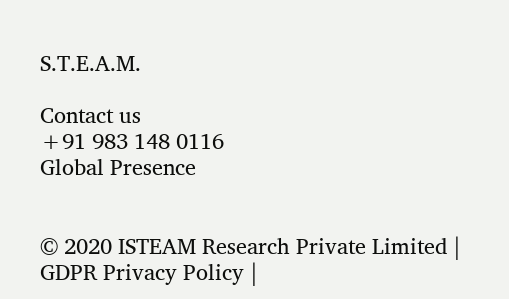S.T.E.A.M.

Contact us
+91 983 148 0116
Global Presence


© 2020 ISTEAM Research Private Limited | GDPR Privacy Policy |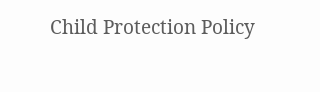Child Protection Policy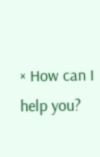× How can I help you?